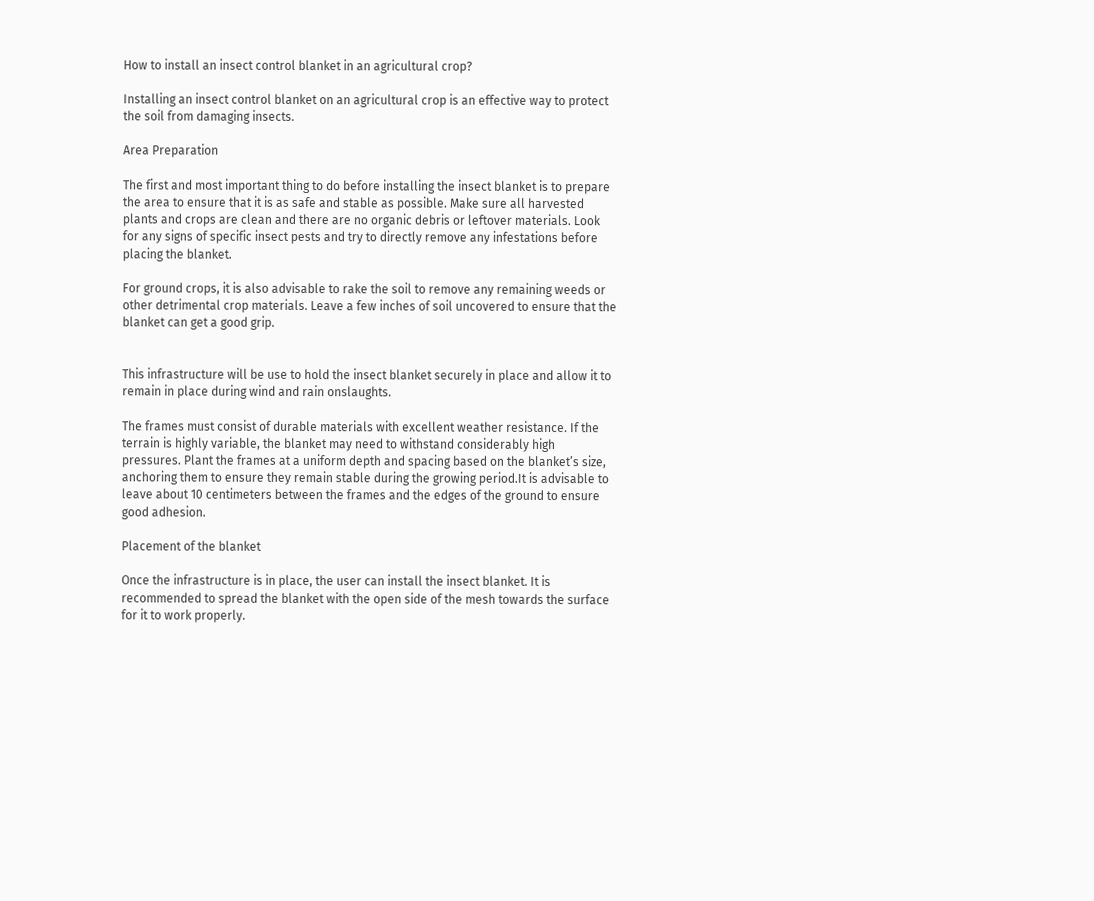How to install an insect control blanket in an agricultural crop?

Installing an insect control blanket on an agricultural crop is an effective way to protect the soil from damaging insects.

Area Preparation

The first and most important thing to do before installing the insect blanket is to prepare the area to ensure that it is as safe and stable as possible. Make sure all harvested plants and crops are clean and there are no organic debris or leftover materials. Look for any signs of specific insect pests and try to directly remove any infestations before placing the blanket.

For ground crops, it is also advisable to rake the soil to remove any remaining weeds or other detrimental crop materials. Leave a few inches of soil uncovered to ensure that the blanket can get a good grip.


This infrastructure will be use to hold the insect blanket securely in place and allow it to remain in place during wind and rain onslaughts.

The frames must consist of durable materials with excellent weather resistance. If the terrain is highly variable, the blanket may need to withstand considerably high pressures. Plant the frames at a uniform depth and spacing based on the blanket’s size, anchoring them to ensure they remain stable during the growing period.It is advisable to leave about 10 centimeters between the frames and the edges of the ground to ensure good adhesion.

Placement of the blanket

Once the infrastructure is in place, the user can install the insect blanket. It is recommended to spread the blanket with the open side of the mesh towards the surface for it to work properly.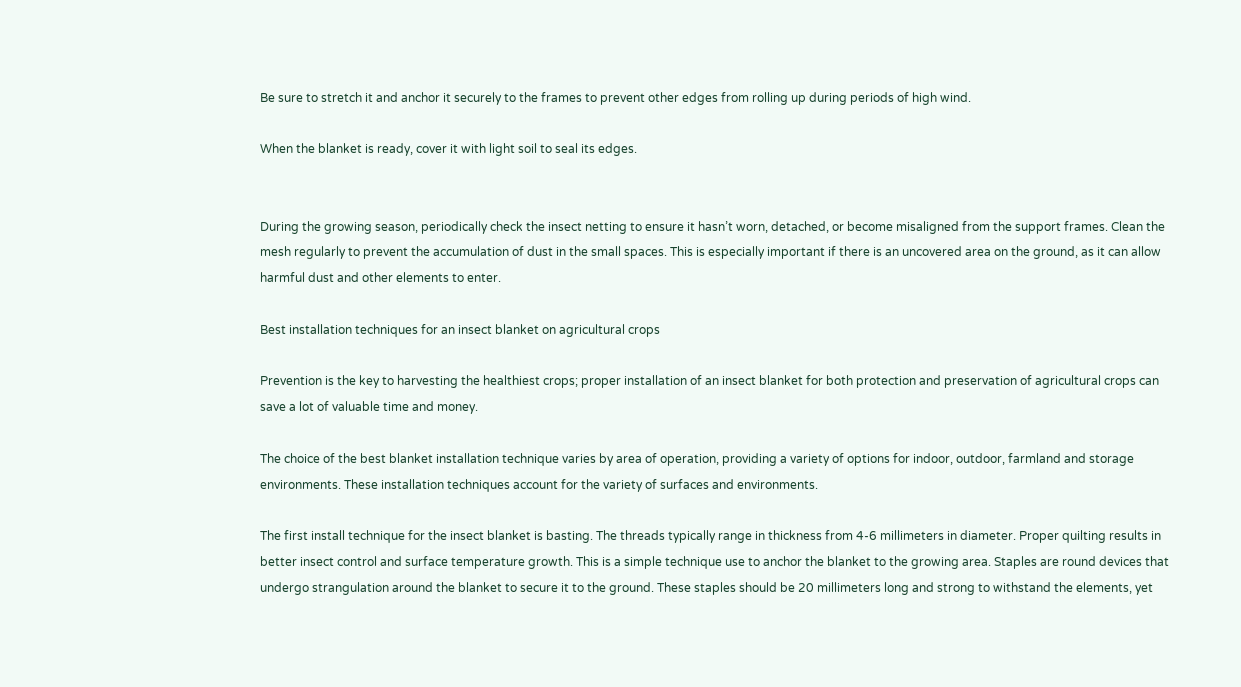Be sure to stretch it and anchor it securely to the frames to prevent other edges from rolling up during periods of high wind.

When the blanket is ready, cover it with light soil to seal its edges.


During the growing season, periodically check the insect netting to ensure it hasn’t worn, detached, or become misaligned from the support frames. Clean the mesh regularly to prevent the accumulation of dust in the small spaces. This is especially important if there is an uncovered area on the ground, as it can allow harmful dust and other elements to enter.

Best installation techniques for an insect blanket on agricultural crops

Prevention is the key to harvesting the healthiest crops; proper installation of an insect blanket for both protection and preservation of agricultural crops can save a lot of valuable time and money.

The choice of the best blanket installation technique varies by area of operation, providing a variety of options for indoor, outdoor, farmland and storage environments. These installation techniques account for the variety of surfaces and environments.

The first install technique for the insect blanket is basting. The threads typically range in thickness from 4-6 millimeters in diameter. Proper quilting results in better insect control and surface temperature growth. This is a simple technique use to anchor the blanket to the growing area. Staples are round devices that undergo strangulation around the blanket to secure it to the ground. These staples should be 20 millimeters long and strong to withstand the elements, yet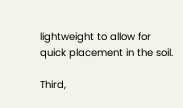lightweight to allow for quick placement in the soil.

Third,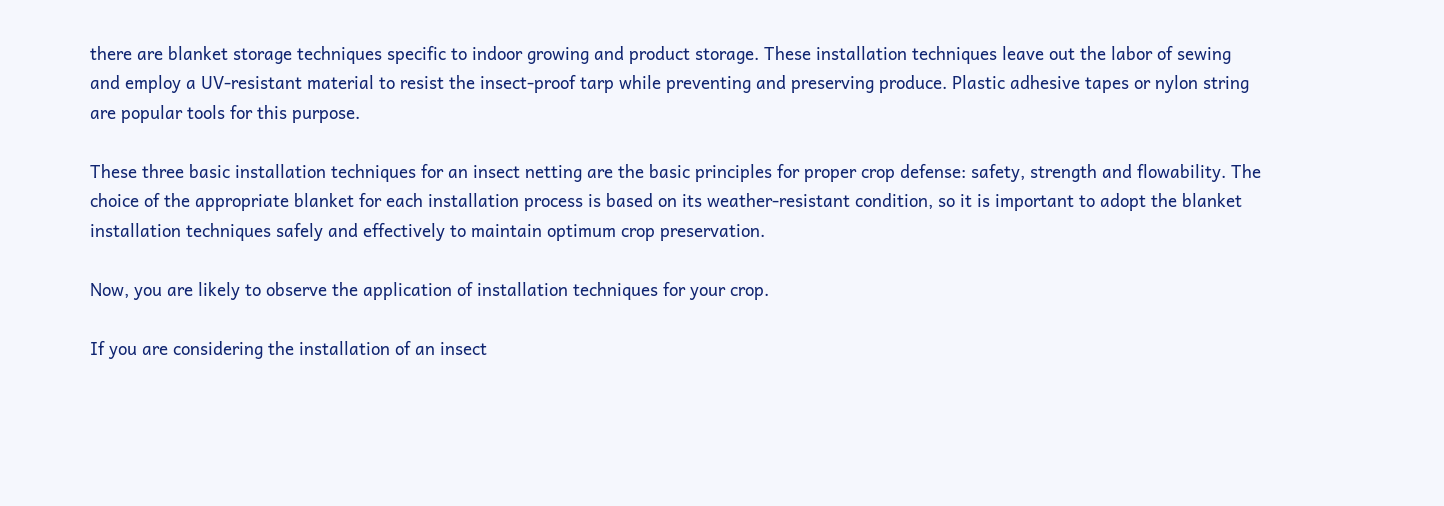there are blanket storage techniques specific to indoor growing and product storage. These installation techniques leave out the labor of sewing and employ a UV-resistant material to resist the insect-proof tarp while preventing and preserving produce. Plastic adhesive tapes or nylon string are popular tools for this purpose.

These three basic installation techniques for an insect netting are the basic principles for proper crop defense: safety, strength and flowability. The choice of the appropriate blanket for each installation process is based on its weather-resistant condition, so it is important to adopt the blanket installation techniques safely and effectively to maintain optimum crop preservation.

Now, you are likely to observe the application of installation techniques for your crop.

If you are considering the installation of an insect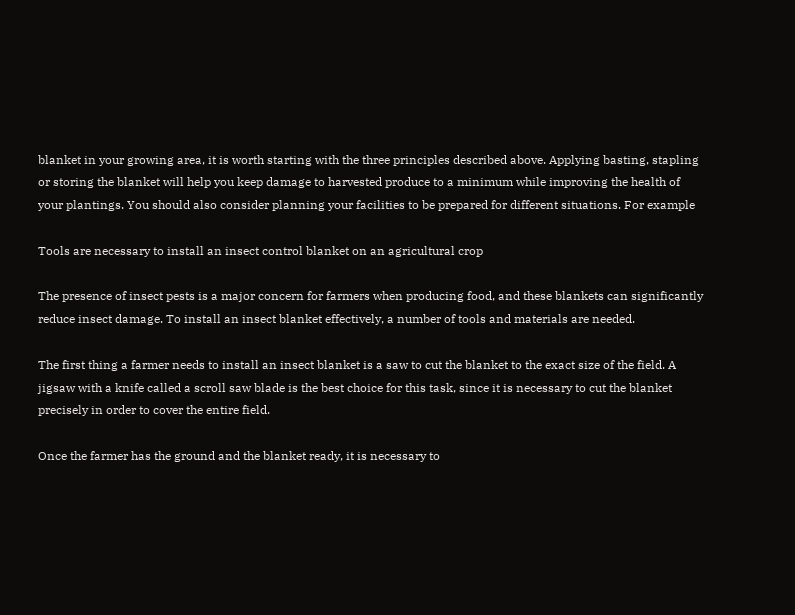blanket in your growing area, it is worth starting with the three principles described above. Applying basting, stapling or storing the blanket will help you keep damage to harvested produce to a minimum while improving the health of your plantings. You should also consider planning your facilities to be prepared for different situations. For example

Tools are necessary to install an insect control blanket on an agricultural crop

The presence of insect pests is a major concern for farmers when producing food, and these blankets can significantly reduce insect damage. To install an insect blanket effectively, a number of tools and materials are needed.

The first thing a farmer needs to install an insect blanket is a saw to cut the blanket to the exact size of the field. A jigsaw with a knife called a scroll saw blade is the best choice for this task, since it is necessary to cut the blanket precisely in order to cover the entire field.

Once the farmer has the ground and the blanket ready, it is necessary to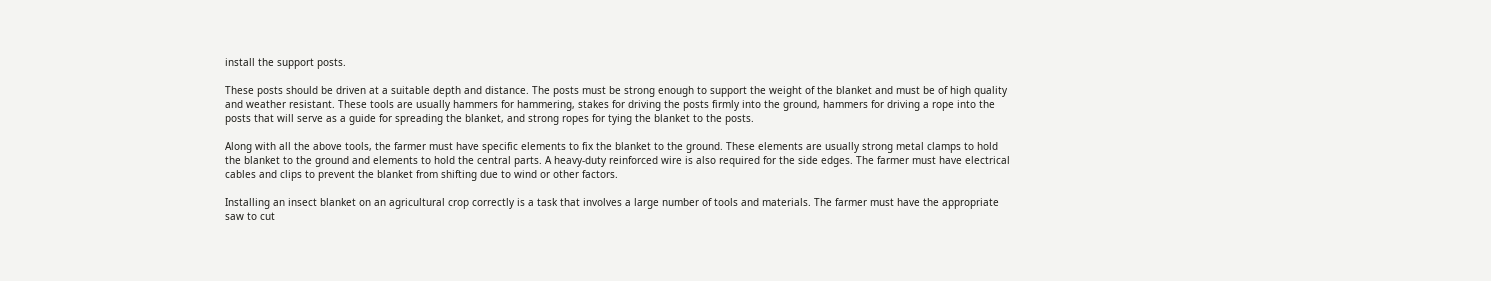install the support posts.

These posts should be driven at a suitable depth and distance. The posts must be strong enough to support the weight of the blanket and must be of high quality and weather resistant. These tools are usually hammers for hammering, stakes for driving the posts firmly into the ground, hammers for driving a rope into the posts that will serve as a guide for spreading the blanket, and strong ropes for tying the blanket to the posts.

Along with all the above tools, the farmer must have specific elements to fix the blanket to the ground. These elements are usually strong metal clamps to hold the blanket to the ground and elements to hold the central parts. A heavy-duty reinforced wire is also required for the side edges. The farmer must have electrical cables and clips to prevent the blanket from shifting due to wind or other factors.

Installing an insect blanket on an agricultural crop correctly is a task that involves a large number of tools and materials. The farmer must have the appropriate saw to cut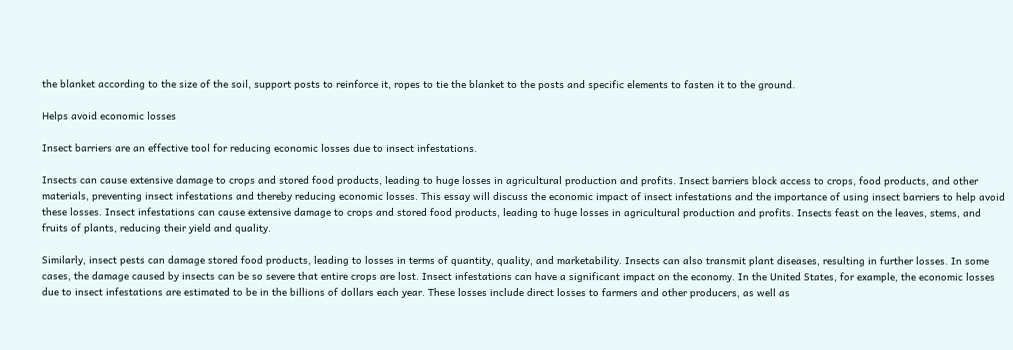the blanket according to the size of the soil, support posts to reinforce it, ropes to tie the blanket to the posts and specific elements to fasten it to the ground.

Helps avoid economic losses

Insect barriers are an effective tool for reducing economic losses due to insect infestations.

Insects can cause extensive damage to crops and stored food products, leading to huge losses in agricultural production and profits. Insect barriers block access to crops, food products, and other materials, preventing insect infestations and thereby reducing economic losses. This essay will discuss the economic impact of insect infestations and the importance of using insect barriers to help avoid these losses. Insect infestations can cause extensive damage to crops and stored food products, leading to huge losses in agricultural production and profits. Insects feast on the leaves, stems, and fruits of plants, reducing their yield and quality.

Similarly, insect pests can damage stored food products, leading to losses in terms of quantity, quality, and marketability. Insects can also transmit plant diseases, resulting in further losses. In some cases, the damage caused by insects can be so severe that entire crops are lost. Insect infestations can have a significant impact on the economy. In the United States, for example, the economic losses due to insect infestations are estimated to be in the billions of dollars each year. These losses include direct losses to farmers and other producers, as well as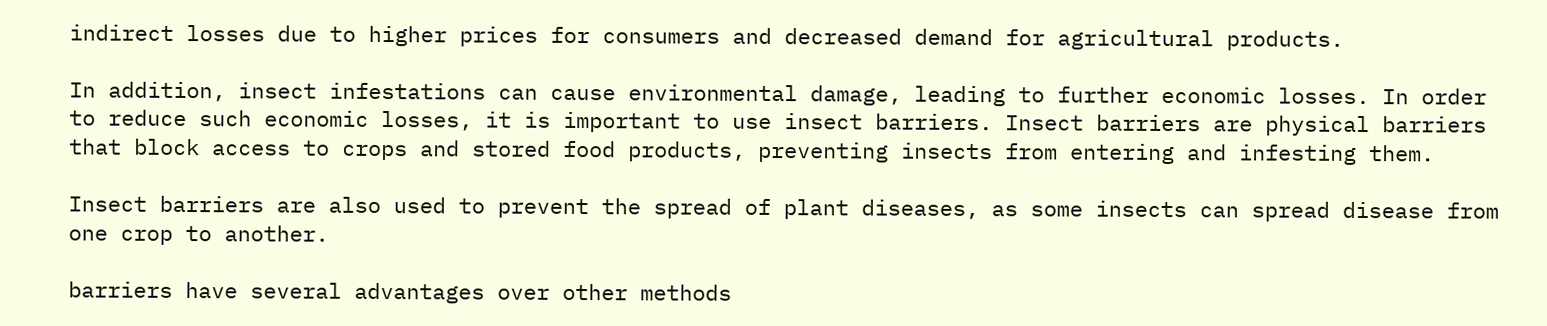indirect losses due to higher prices for consumers and decreased demand for agricultural products.

In addition, insect infestations can cause environmental damage, leading to further economic losses. In order to reduce such economic losses, it is important to use insect barriers. Insect barriers are physical barriers that block access to crops and stored food products, preventing insects from entering and infesting them.

Insect barriers are also used to prevent the spread of plant diseases, as some insects can spread disease from one crop to another.

barriers have several advantages over other methods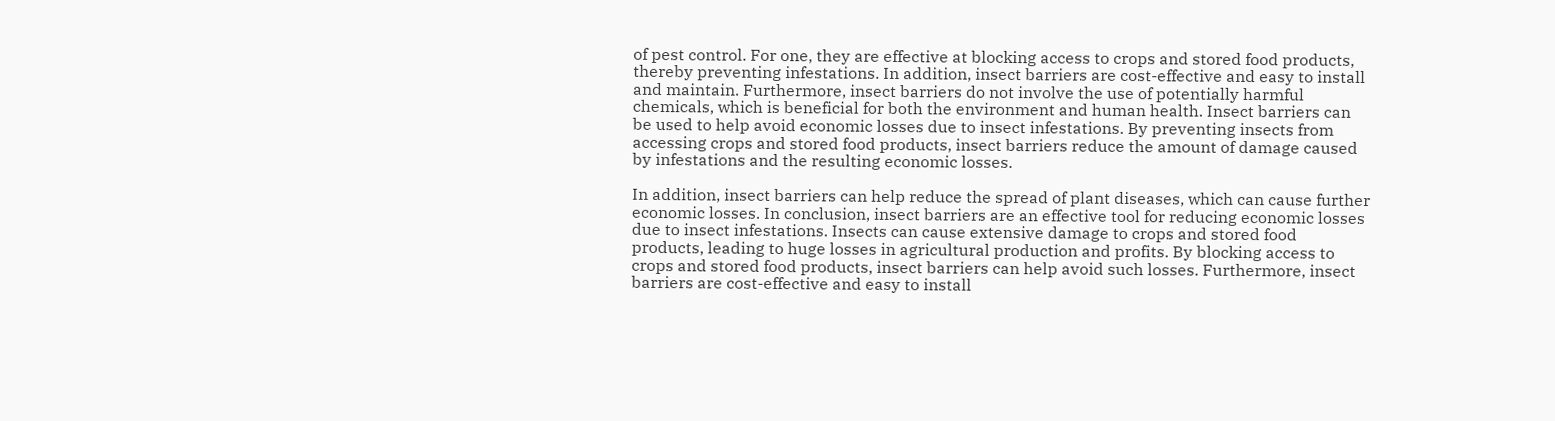of pest control. For one, they are effective at blocking access to crops and stored food products, thereby preventing infestations. In addition, insect barriers are cost-effective and easy to install and maintain. Furthermore, insect barriers do not involve the use of potentially harmful chemicals, which is beneficial for both the environment and human health. Insect barriers can be used to help avoid economic losses due to insect infestations. By preventing insects from accessing crops and stored food products, insect barriers reduce the amount of damage caused by infestations and the resulting economic losses.

In addition, insect barriers can help reduce the spread of plant diseases, which can cause further economic losses. In conclusion, insect barriers are an effective tool for reducing economic losses due to insect infestations. Insects can cause extensive damage to crops and stored food products, leading to huge losses in agricultural production and profits. By blocking access to crops and stored food products, insect barriers can help avoid such losses. Furthermore, insect barriers are cost-effective and easy to install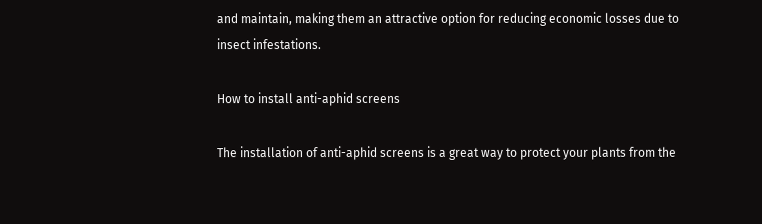and maintain, making them an attractive option for reducing economic losses due to insect infestations.

How to install anti-aphid screens

The installation of anti-aphid screens is a great way to protect your plants from the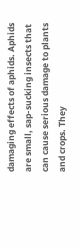damaging effects of aphids. Aphids are small, sap-sucking insects that can cause serious damage to plants and crops. They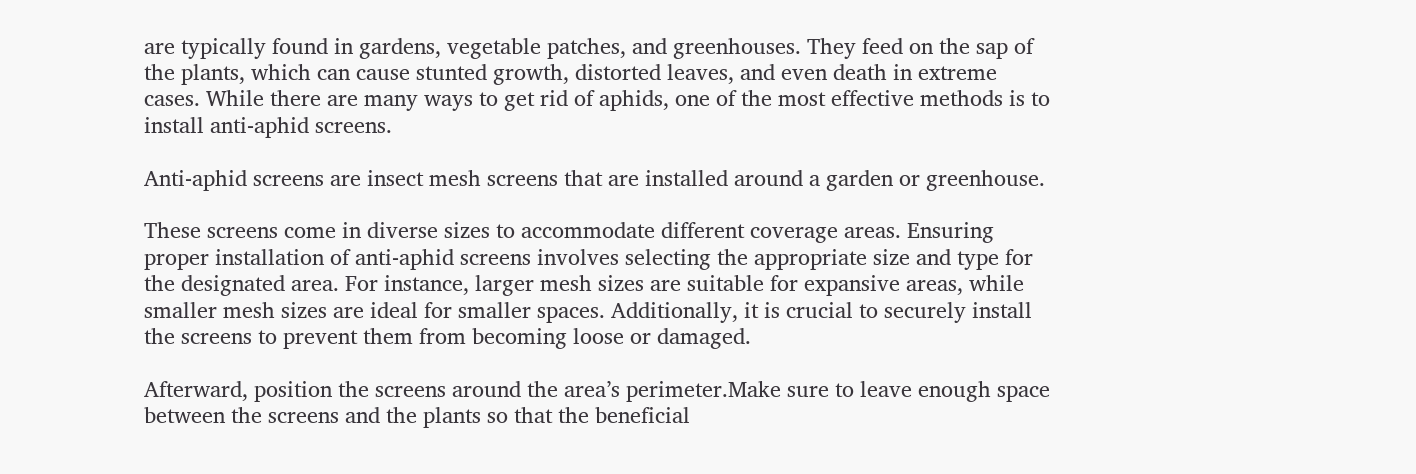are typically found in gardens, vegetable patches, and greenhouses. They feed on the sap of the plants, which can cause stunted growth, distorted leaves, and even death in extreme cases. While there are many ways to get rid of aphids, one of the most effective methods is to install anti-aphid screens.

Anti-aphid screens are insect mesh screens that are installed around a garden or greenhouse.

These screens come in diverse sizes to accommodate different coverage areas. Ensuring proper installation of anti-aphid screens involves selecting the appropriate size and type for the designated area. For instance, larger mesh sizes are suitable for expansive areas, while smaller mesh sizes are ideal for smaller spaces. Additionally, it is crucial to securely install the screens to prevent them from becoming loose or damaged.

Afterward, position the screens around the area’s perimeter.Make sure to leave enough space between the screens and the plants so that the beneficial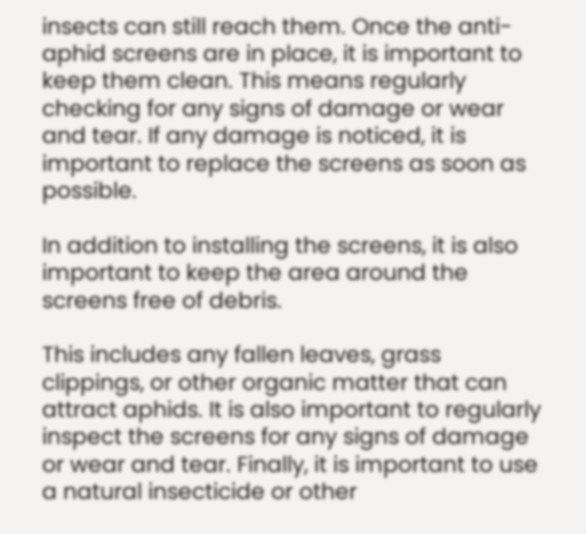insects can still reach them. Once the anti-aphid screens are in place, it is important to keep them clean. This means regularly checking for any signs of damage or wear and tear. If any damage is noticed, it is important to replace the screens as soon as possible.

In addition to installing the screens, it is also important to keep the area around the screens free of debris.

This includes any fallen leaves, grass clippings, or other organic matter that can attract aphids. It is also important to regularly inspect the screens for any signs of damage or wear and tear. Finally, it is important to use a natural insecticide or other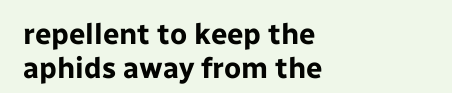repellent to keep the aphids away from the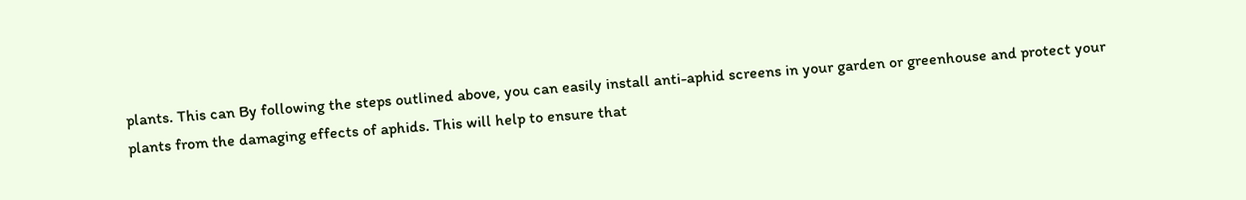plants. This can By following the steps outlined above, you can easily install anti-aphid screens in your garden or greenhouse and protect your plants from the damaging effects of aphids. This will help to ensure that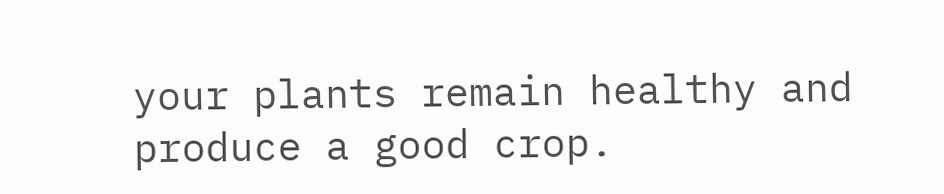your plants remain healthy and produce a good crop.